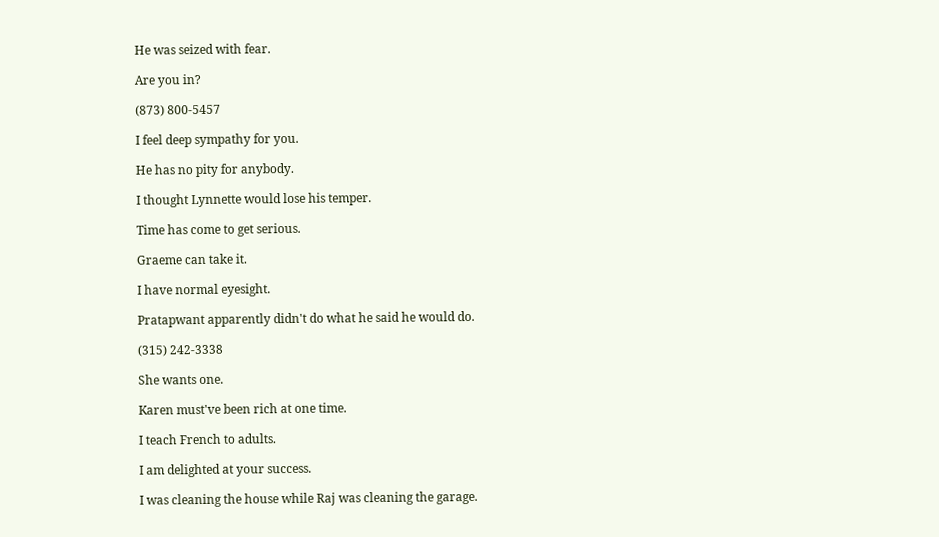He was seized with fear.

Are you in?

(873) 800-5457

I feel deep sympathy for you.

He has no pity for anybody.

I thought Lynnette would lose his temper.

Time has come to get serious.

Graeme can take it.

I have normal eyesight.

Pratapwant apparently didn't do what he said he would do.

(315) 242-3338

She wants one.

Karen must've been rich at one time.

I teach French to adults.

I am delighted at your success.

I was cleaning the house while Raj was cleaning the garage.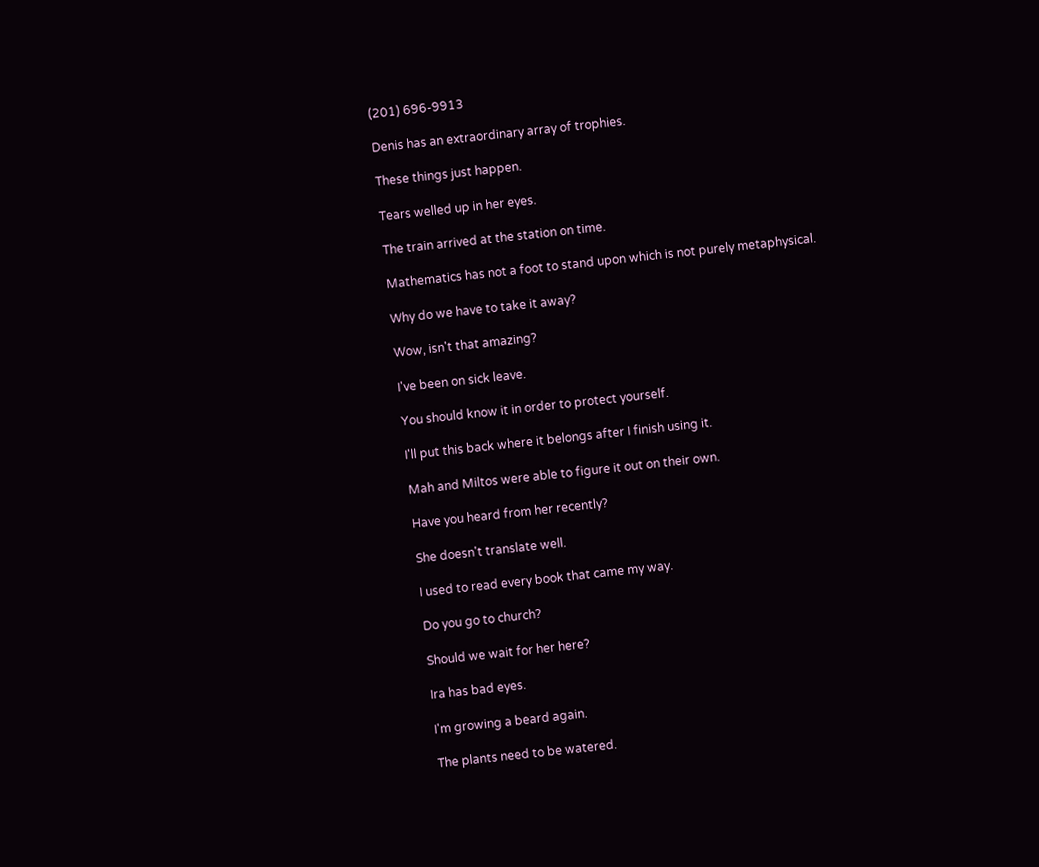(201) 696-9913

Denis has an extraordinary array of trophies.

These things just happen.

Tears welled up in her eyes.

The train arrived at the station on time.

Mathematics has not a foot to stand upon which is not purely metaphysical.

Why do we have to take it away?

Wow, isn't that amazing?

I've been on sick leave.

You should know it in order to protect yourself.

I'll put this back where it belongs after I finish using it.

Mah and Miltos were able to figure it out on their own.

Have you heard from her recently?

She doesn't translate well.

I used to read every book that came my way.

Do you go to church?

Should we wait for her here?

Ira has bad eyes.

I'm growing a beard again.

The plants need to be watered.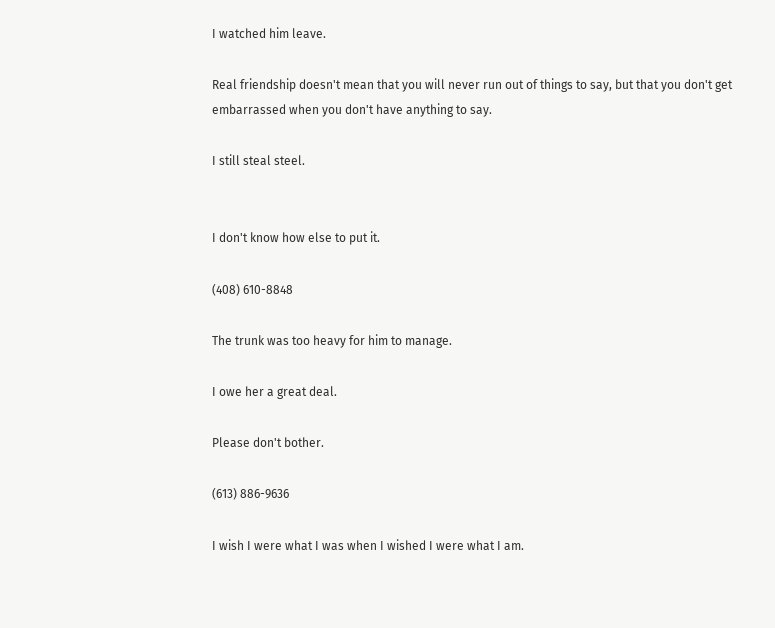I watched him leave.

Real friendship doesn't mean that you will never run out of things to say, but that you don't get embarrassed when you don't have anything to say.

I still steal steel.


I don't know how else to put it.

(408) 610-8848

The trunk was too heavy for him to manage.

I owe her a great deal.

Please don't bother.

(613) 886-9636

I wish I were what I was when I wished I were what I am.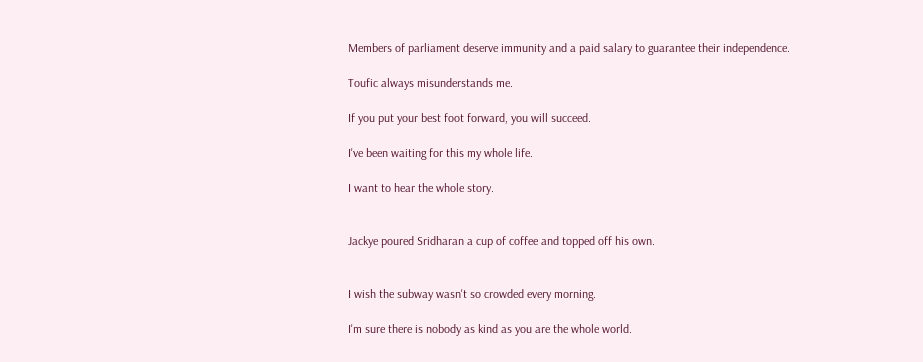Members of parliament deserve immunity and a paid salary to guarantee their independence.

Toufic always misunderstands me.

If you put your best foot forward, you will succeed.

I've been waiting for this my whole life.

I want to hear the whole story.


Jackye poured Sridharan a cup of coffee and topped off his own.


I wish the subway wasn't so crowded every morning.

I'm sure there is nobody as kind as you are the whole world.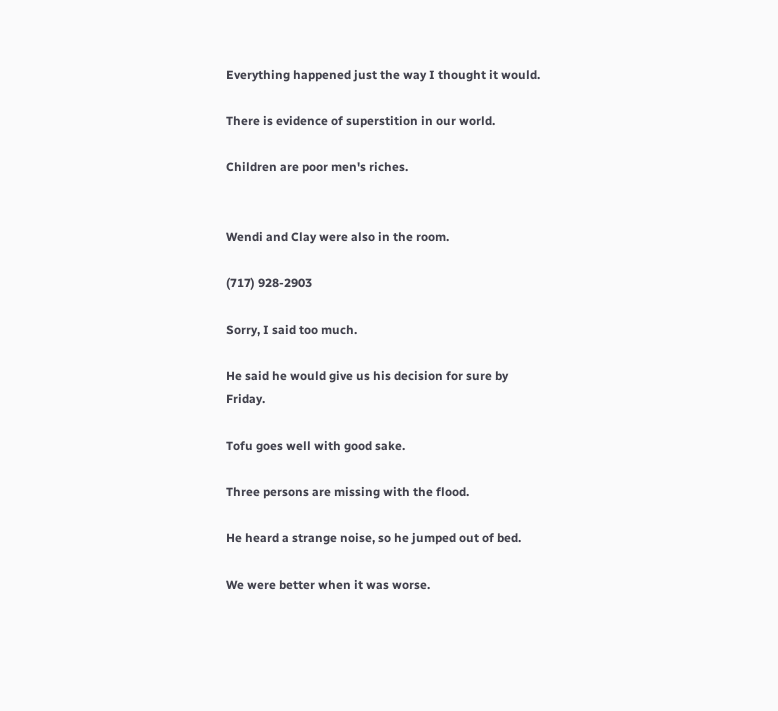Everything happened just the way I thought it would.

There is evidence of superstition in our world.

Children are poor men's riches.


Wendi and Clay were also in the room.

(717) 928-2903

Sorry, I said too much.

He said he would give us his decision for sure by Friday.

Tofu goes well with good sake.

Three persons are missing with the flood.

He heard a strange noise, so he jumped out of bed.

We were better when it was worse.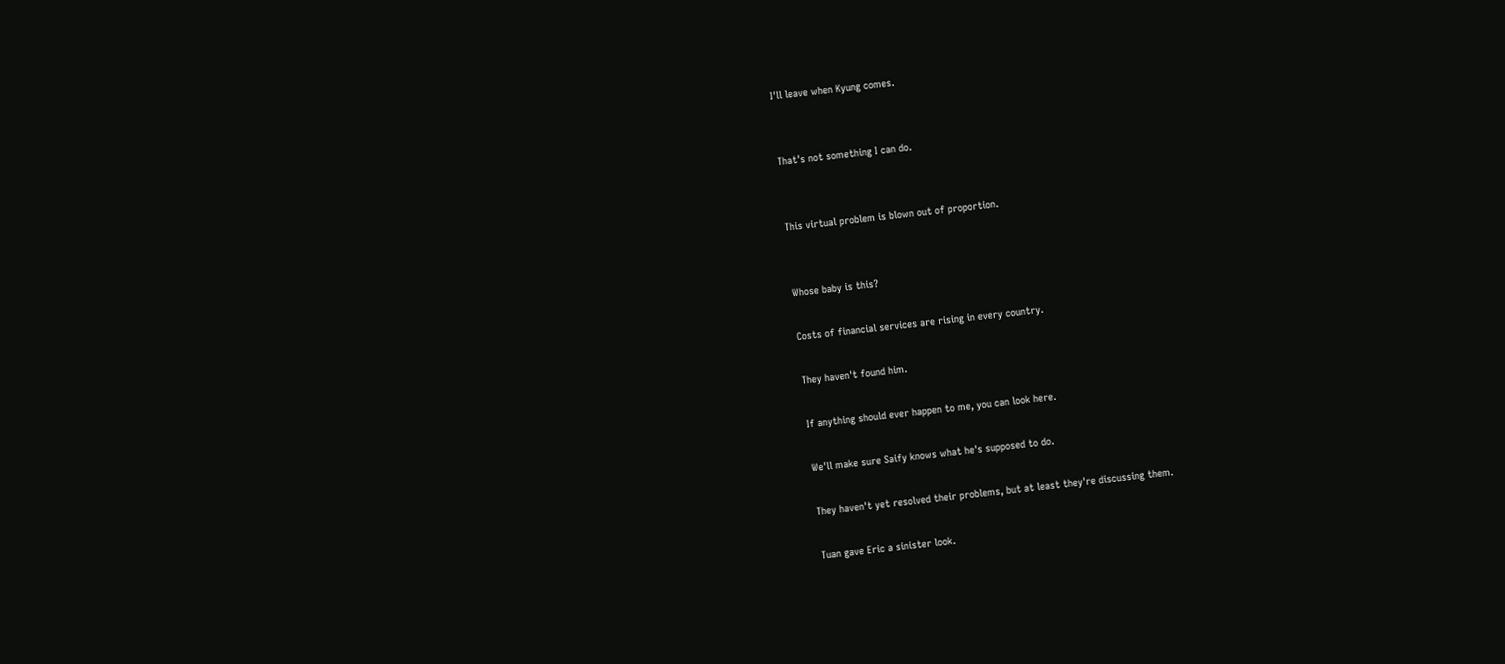I'll leave when Kyung comes.


That's not something I can do.


This virtual problem is blown out of proportion.


Whose baby is this?

Costs of financial services are rising in every country.

They haven't found him.

If anything should ever happen to me, you can look here.

We'll make sure Saify knows what he's supposed to do.

They haven't yet resolved their problems, but at least they're discussing them.

Tuan gave Eric a sinister look.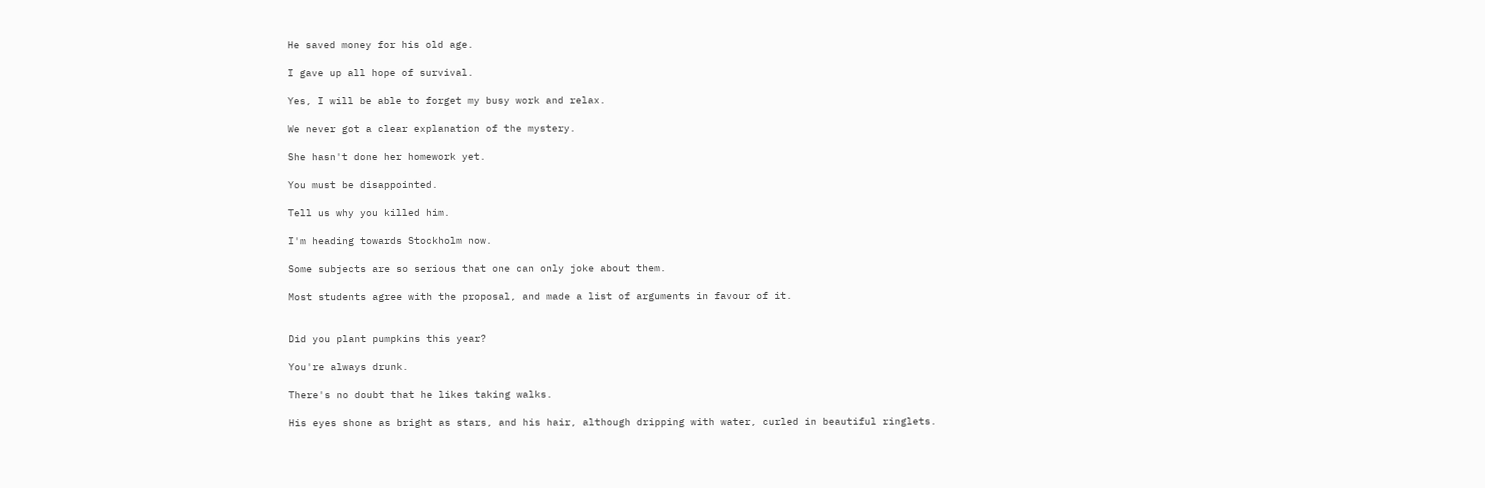He saved money for his old age.

I gave up all hope of survival.

Yes, I will be able to forget my busy work and relax.

We never got a clear explanation of the mystery.

She hasn't done her homework yet.

You must be disappointed.

Tell us why you killed him.

I'm heading towards Stockholm now.

Some subjects are so serious that one can only joke about them.

Most students agree with the proposal, and made a list of arguments in favour of it.


Did you plant pumpkins this year?

You're always drunk.

There's no doubt that he likes taking walks.

His eyes shone as bright as stars, and his hair, although dripping with water, curled in beautiful ringlets.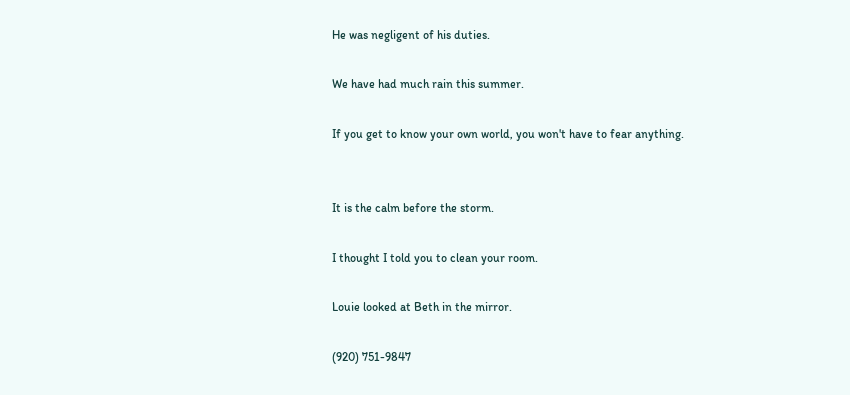He was negligent of his duties.

We have had much rain this summer.

If you get to know your own world, you won't have to fear anything.


It is the calm before the storm.

I thought I told you to clean your room.

Louie looked at Beth in the mirror.

(920) 751-9847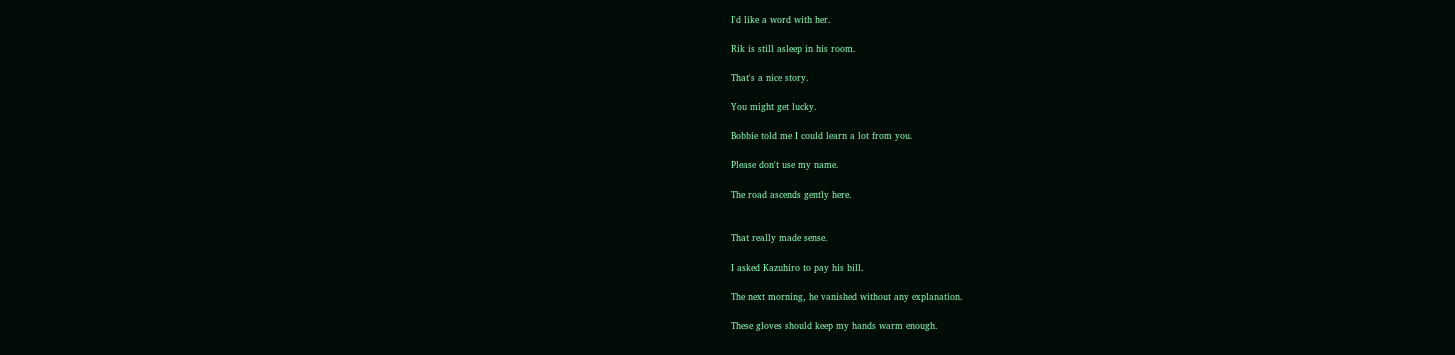I'd like a word with her.

Rik is still asleep in his room.

That's a nice story.

You might get lucky.

Bobbie told me I could learn a lot from you.

Please don't use my name.

The road ascends gently here.


That really made sense.

I asked Kazuhiro to pay his bill.

The next morning, he vanished without any explanation.

These gloves should keep my hands warm enough.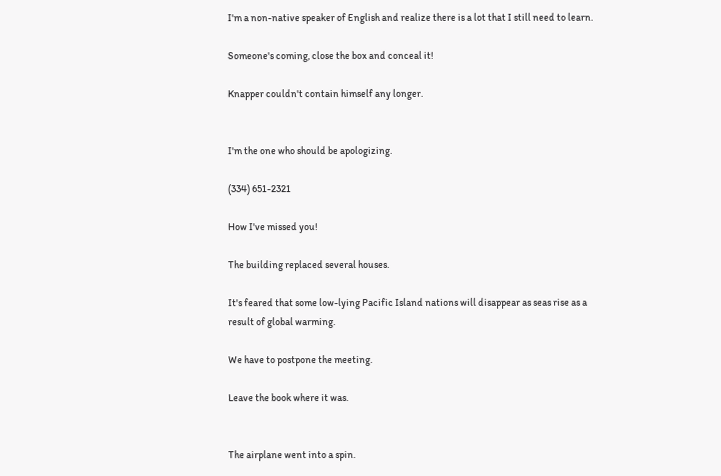I'm a non-native speaker of English and realize there is a lot that I still need to learn.

Someone's coming, close the box and conceal it!

Knapper couldn't contain himself any longer.


I'm the one who should be apologizing.

(334) 651-2321

How I've missed you!

The building replaced several houses.

It's feared that some low-lying Pacific Island nations will disappear as seas rise as a result of global warming.

We have to postpone the meeting.

Leave the book where it was.


The airplane went into a spin.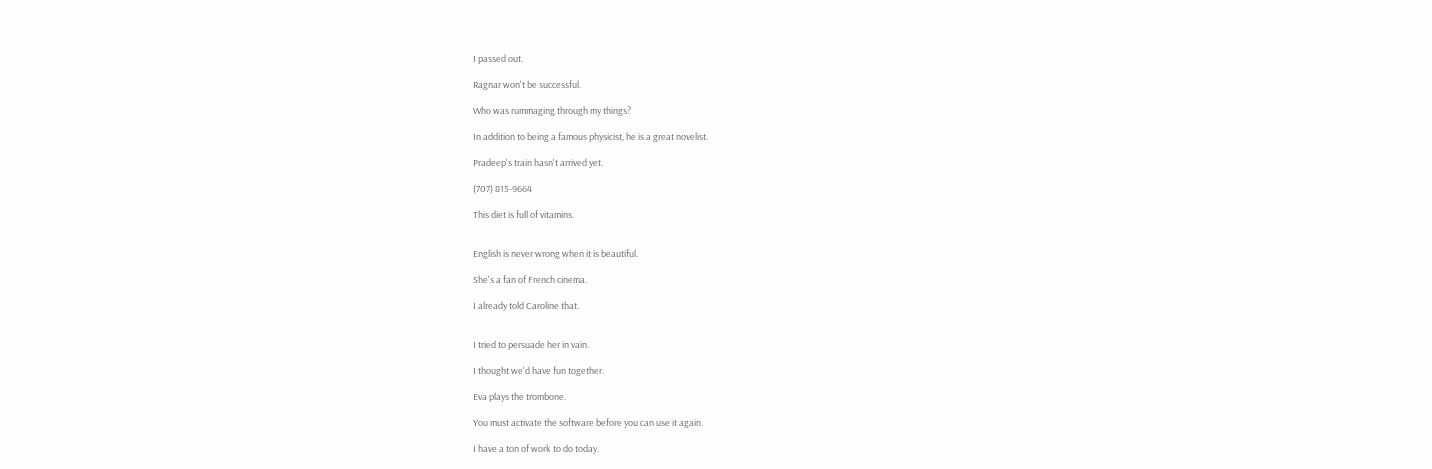I passed out.

Ragnar won't be successful.

Who was rummaging through my things?

In addition to being a famous physicist, he is a great novelist.

Pradeep's train hasn't arrived yet.

(707) 815-9664

This diet is full of vitamins.


English is never wrong when it is beautiful.

She's a fan of French cinema.

I already told Caroline that.


I tried to persuade her in vain.

I thought we'd have fun together.

Eva plays the trombone.

You must activate the software before you can use it again.

I have a ton of work to do today.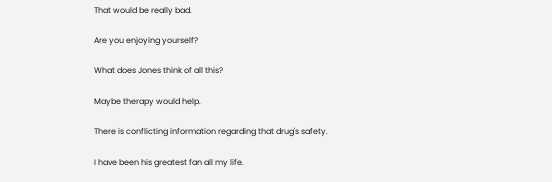That would be really bad.

Are you enjoying yourself?

What does Jones think of all this?

Maybe therapy would help.

There is conflicting information regarding that drug's safety.

I have been his greatest fan all my life.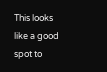This looks like a good spot to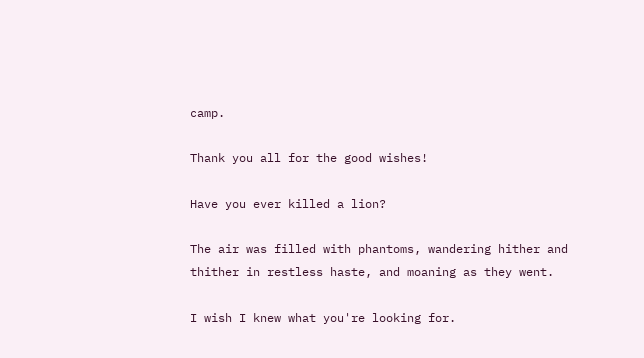camp.

Thank you all for the good wishes!

Have you ever killed a lion?

The air was filled with phantoms, wandering hither and thither in restless haste, and moaning as they went.

I wish I knew what you're looking for.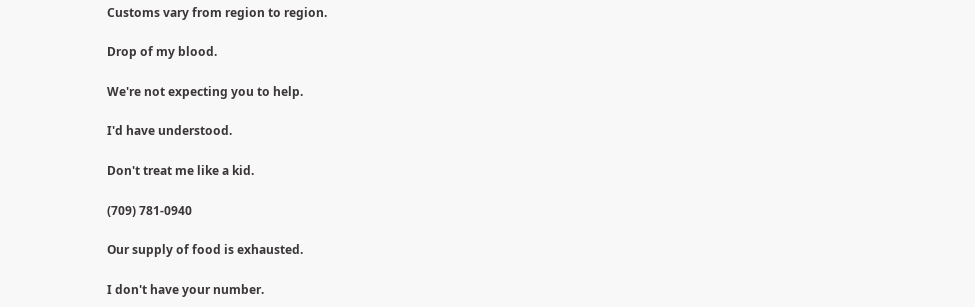Customs vary from region to region.

Drop of my blood.

We're not expecting you to help.

I'd have understood.

Don't treat me like a kid.

(709) 781-0940

Our supply of food is exhausted.

I don't have your number.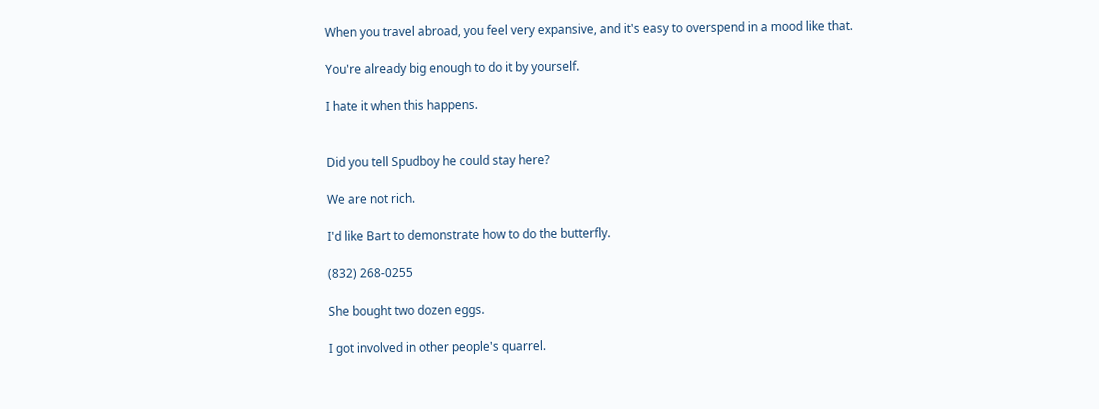When you travel abroad, you feel very expansive, and it's easy to overspend in a mood like that.

You're already big enough to do it by yourself.

I hate it when this happens.


Did you tell Spudboy he could stay here?

We are not rich.

I'd like Bart to demonstrate how to do the butterfly.

(832) 268-0255

She bought two dozen eggs.

I got involved in other people's quarrel.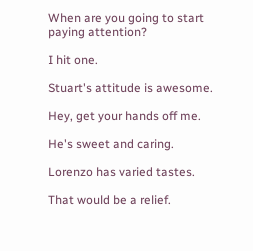When are you going to start paying attention?

I hit one.

Stuart's attitude is awesome.

Hey, get your hands off me.

He's sweet and caring.

Lorenzo has varied tastes.

That would be a relief.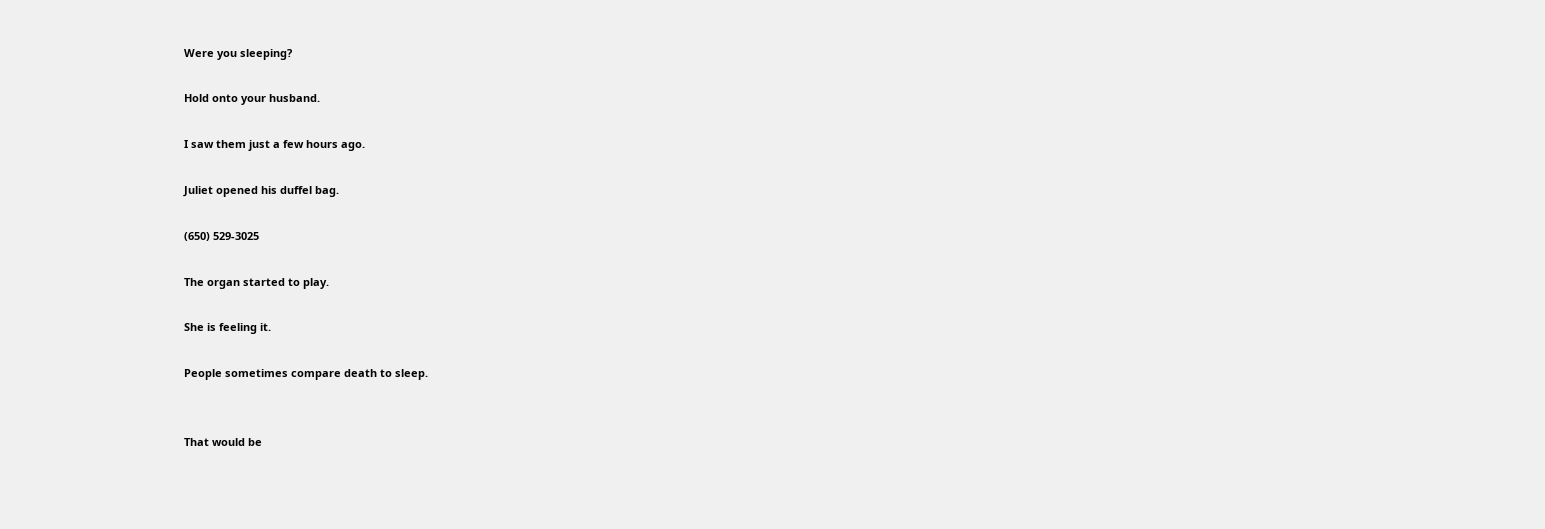Were you sleeping?

Hold onto your husband.

I saw them just a few hours ago.

Juliet opened his duffel bag.

(650) 529-3025

The organ started to play.

She is feeling it.

People sometimes compare death to sleep.


That would be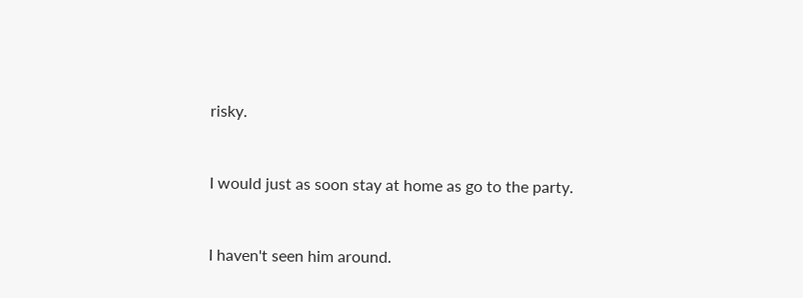risky.


I would just as soon stay at home as go to the party.


I haven't seen him around.